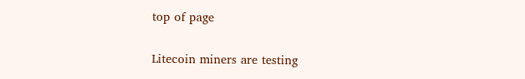top of page

Litecoin miners are testing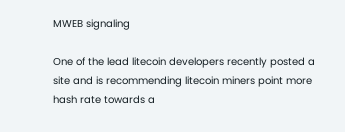MWEB signaling

One of the lead litecoin developers recently posted a site and is recommending litecoin miners point more hash rate towards a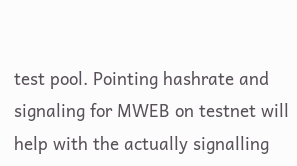test pool. Pointing hashrate and signaling for MWEB on testnet will help with the actually signalling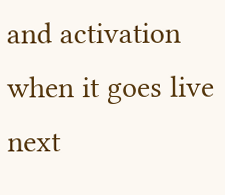and activation when it goes live next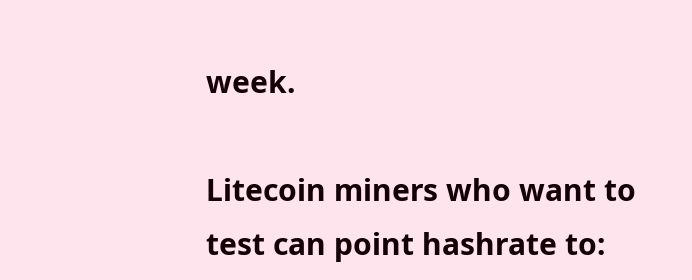week.

Litecoin miners who want to test can point hashrate to: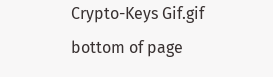Crypto-Keys Gif.gif
bottom of page